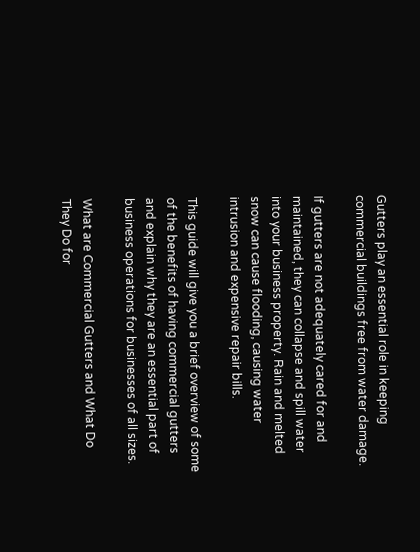Gutters play an essential role in keeping commercial buildings free from water damage.

If gutters are not adequately cared for and maintained, they can collapse and spill water into your business property. Rain and melted snow can cause flooding, causing water intrusion and expensive repair bills.

This guide will give you a brief overview of some of the benefits of having commercial gutters and explain why they are an essential part of business operations for businesses of all sizes.

What are Commercial Gutters and What Do They Do for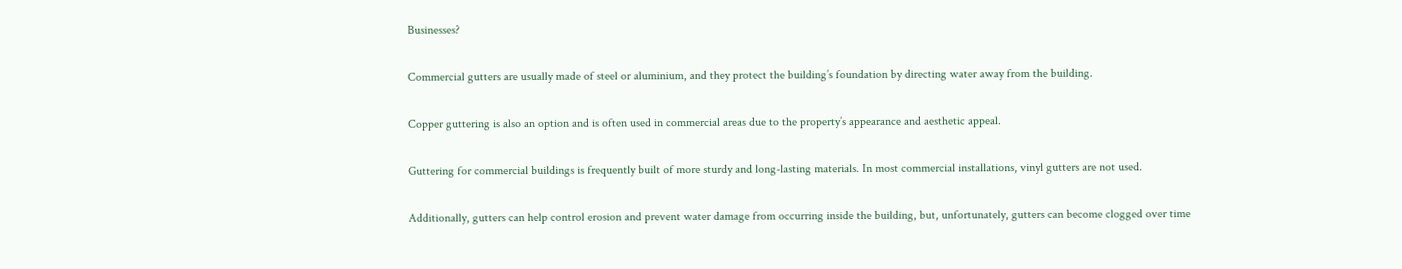Businesses?

Commercial gutters are usually made of steel or aluminium, and they protect the building’s foundation by directing water away from the building.

Copper guttering is also an option and is often used in commercial areas due to the property’s appearance and aesthetic appeal.

Guttering for commercial buildings is frequently built of more sturdy and long-lasting materials. In most commercial installations, vinyl gutters are not used.

Additionally, gutters can help control erosion and prevent water damage from occurring inside the building, but, unfortunately, gutters can become clogged over time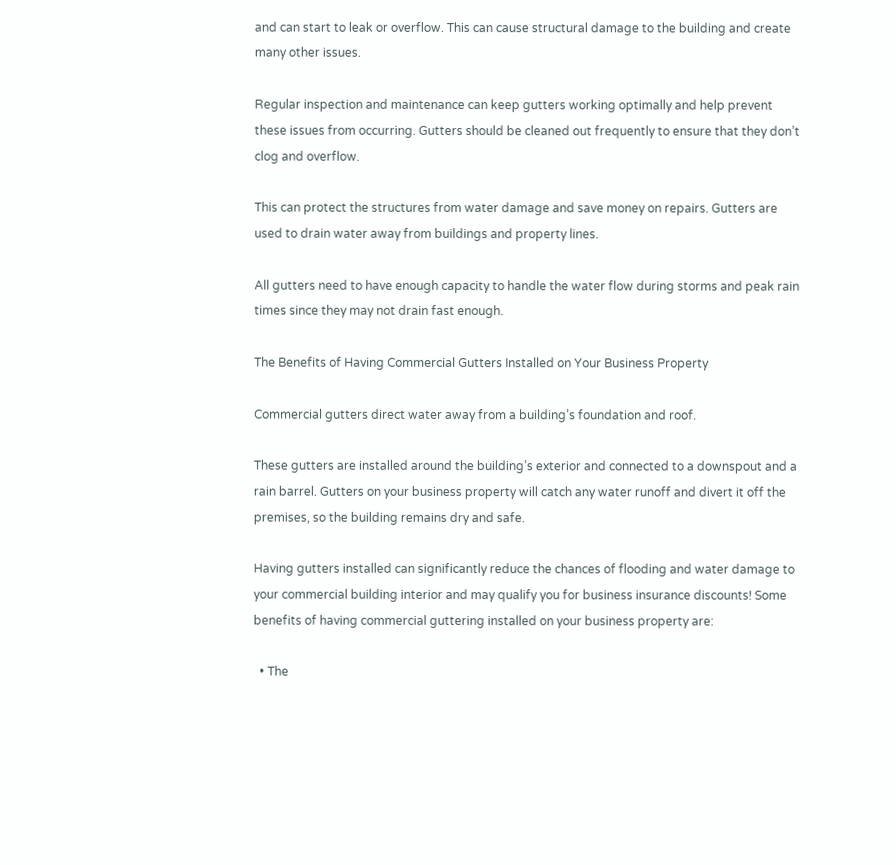and can start to leak or overflow. This can cause structural damage to the building and create many other issues.

Regular inspection and maintenance can keep gutters working optimally and help prevent these issues from occurring. Gutters should be cleaned out frequently to ensure that they don’t clog and overflow.

This can protect the structures from water damage and save money on repairs. Gutters are used to drain water away from buildings and property lines.

All gutters need to have enough capacity to handle the water flow during storms and peak rain times since they may not drain fast enough.

The Benefits of Having Commercial Gutters Installed on Your Business Property

Commercial gutters direct water away from a building’s foundation and roof.

These gutters are installed around the building’s exterior and connected to a downspout and a rain barrel. Gutters on your business property will catch any water runoff and divert it off the premises, so the building remains dry and safe.

Having gutters installed can significantly reduce the chances of flooding and water damage to your commercial building interior and may qualify you for business insurance discounts! Some benefits of having commercial guttering installed on your business property are:

  • The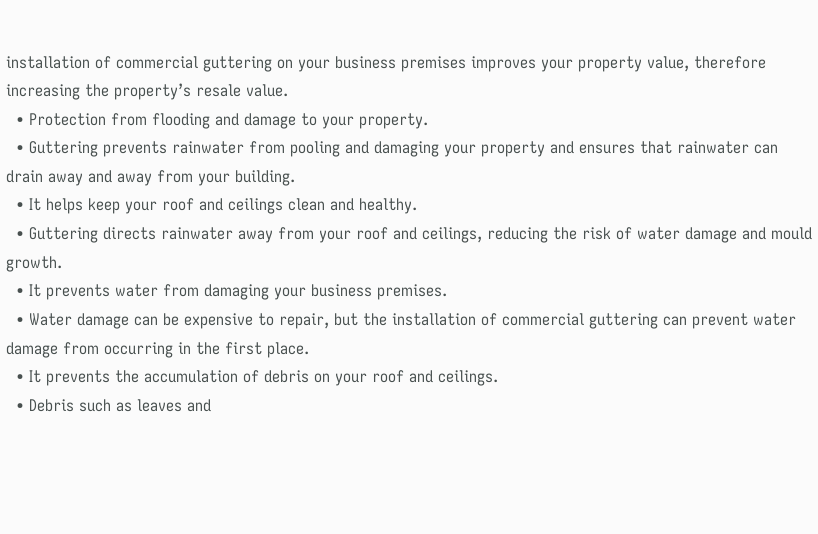installation of commercial guttering on your business premises improves your property value, therefore increasing the property’s resale value.
  • Protection from flooding and damage to your property.
  • Guttering prevents rainwater from pooling and damaging your property and ensures that rainwater can drain away and away from your building.
  • It helps keep your roof and ceilings clean and healthy.
  • Guttering directs rainwater away from your roof and ceilings, reducing the risk of water damage and mould growth.
  • It prevents water from damaging your business premises.
  • Water damage can be expensive to repair, but the installation of commercial guttering can prevent water damage from occurring in the first place.
  • It prevents the accumulation of debris on your roof and ceilings.
  • Debris such as leaves and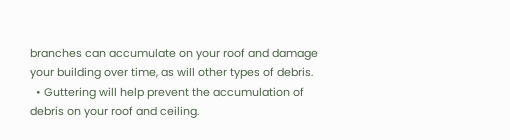branches can accumulate on your roof and damage your building over time, as will other types of debris.
  • Guttering will help prevent the accumulation of debris on your roof and ceiling.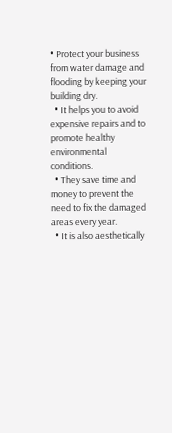• Protect your business from water damage and flooding by keeping your building dry.
  • It helps you to avoid expensive repairs and to promote healthy environmental conditions.
  • They save time and money to prevent the need to fix the damaged areas every year.
  • It is also aesthetically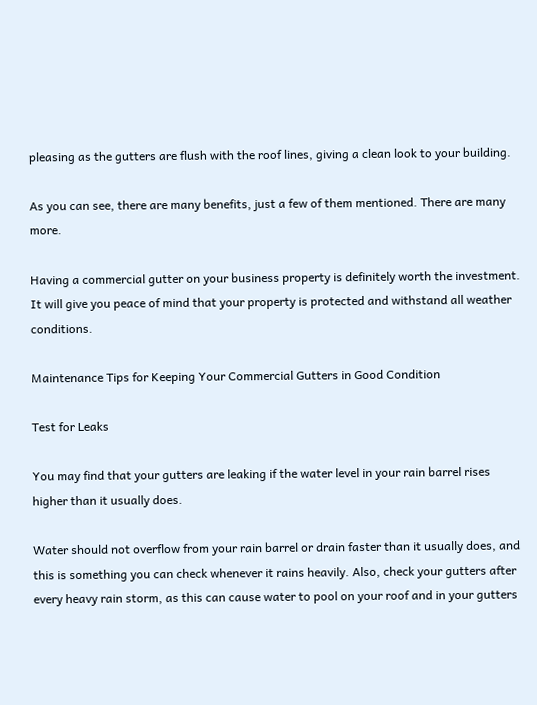pleasing as the gutters are flush with the roof lines, giving a clean look to your building.

As you can see, there are many benefits, just a few of them mentioned. There are many more.

Having a commercial gutter on your business property is definitely worth the investment. It will give you peace of mind that your property is protected and withstand all weather conditions.

Maintenance Tips for Keeping Your Commercial Gutters in Good Condition

Test for Leaks

You may find that your gutters are leaking if the water level in your rain barrel rises higher than it usually does.

Water should not overflow from your rain barrel or drain faster than it usually does, and this is something you can check whenever it rains heavily. Also, check your gutters after every heavy rain storm, as this can cause water to pool on your roof and in your gutters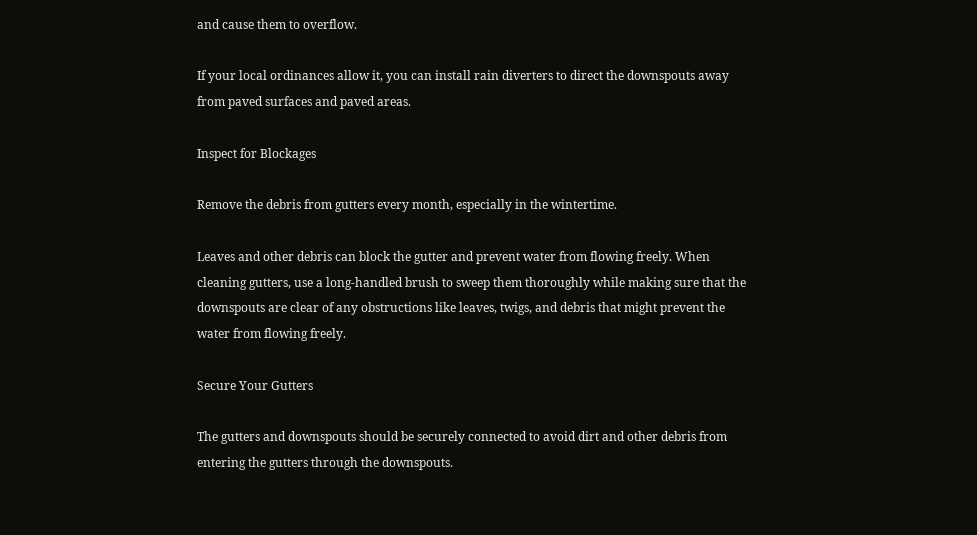and cause them to overflow.

If your local ordinances allow it, you can install rain diverters to direct the downspouts away from paved surfaces and paved areas.

Inspect for Blockages

Remove the debris from gutters every month, especially in the wintertime.

Leaves and other debris can block the gutter and prevent water from flowing freely. When cleaning gutters, use a long-handled brush to sweep them thoroughly while making sure that the downspouts are clear of any obstructions like leaves, twigs, and debris that might prevent the water from flowing freely.

Secure Your Gutters

The gutters and downspouts should be securely connected to avoid dirt and other debris from entering the gutters through the downspouts.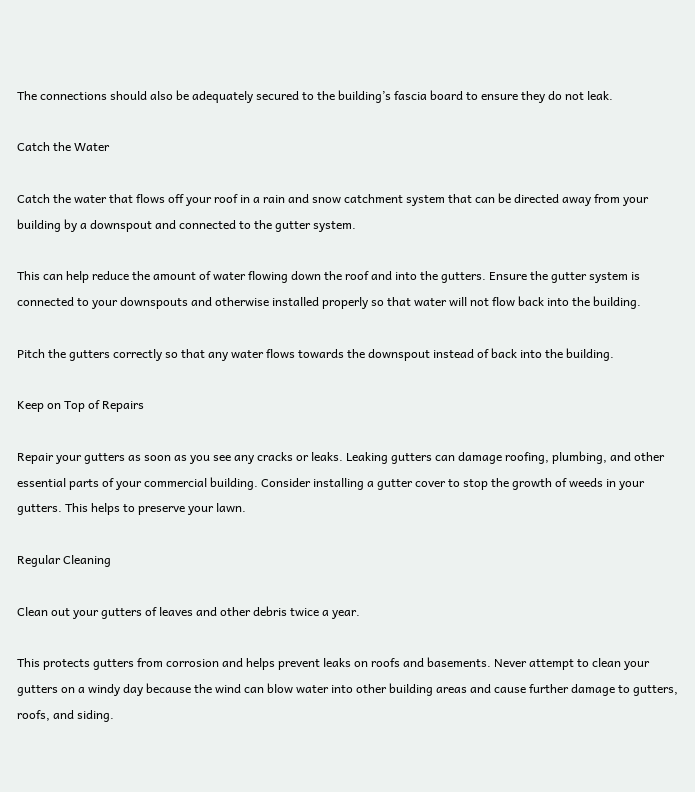The connections should also be adequately secured to the building’s fascia board to ensure they do not leak.

Catch the Water

Catch the water that flows off your roof in a rain and snow catchment system that can be directed away from your building by a downspout and connected to the gutter system.

This can help reduce the amount of water flowing down the roof and into the gutters. Ensure the gutter system is connected to your downspouts and otherwise installed properly so that water will not flow back into the building.

Pitch the gutters correctly so that any water flows towards the downspout instead of back into the building.

Keep on Top of Repairs

Repair your gutters as soon as you see any cracks or leaks. Leaking gutters can damage roofing, plumbing, and other essential parts of your commercial building. Consider installing a gutter cover to stop the growth of weeds in your gutters. This helps to preserve your lawn.

Regular Cleaning

Clean out your gutters of leaves and other debris twice a year.

This protects gutters from corrosion and helps prevent leaks on roofs and basements. Never attempt to clean your gutters on a windy day because the wind can blow water into other building areas and cause further damage to gutters, roofs, and siding.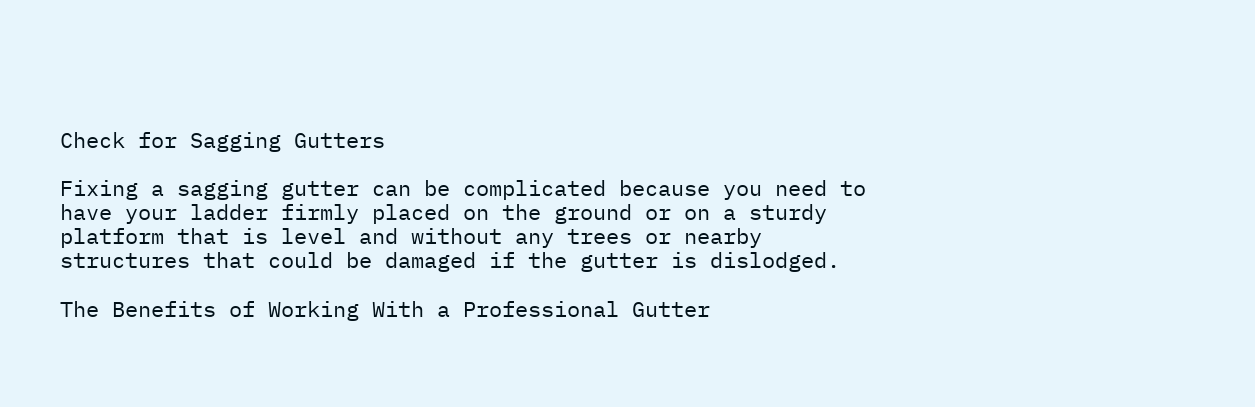Check for Sagging Gutters

Fixing a sagging gutter can be complicated because you need to have your ladder firmly placed on the ground or on a sturdy platform that is level and without any trees or nearby structures that could be damaged if the gutter is dislodged.

The Benefits of Working With a Professional Gutter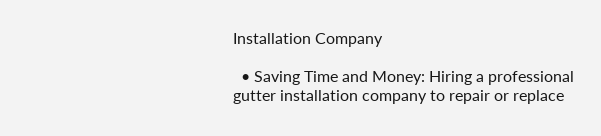Installation Company

  • Saving Time and Money: Hiring a professional gutter installation company to repair or replace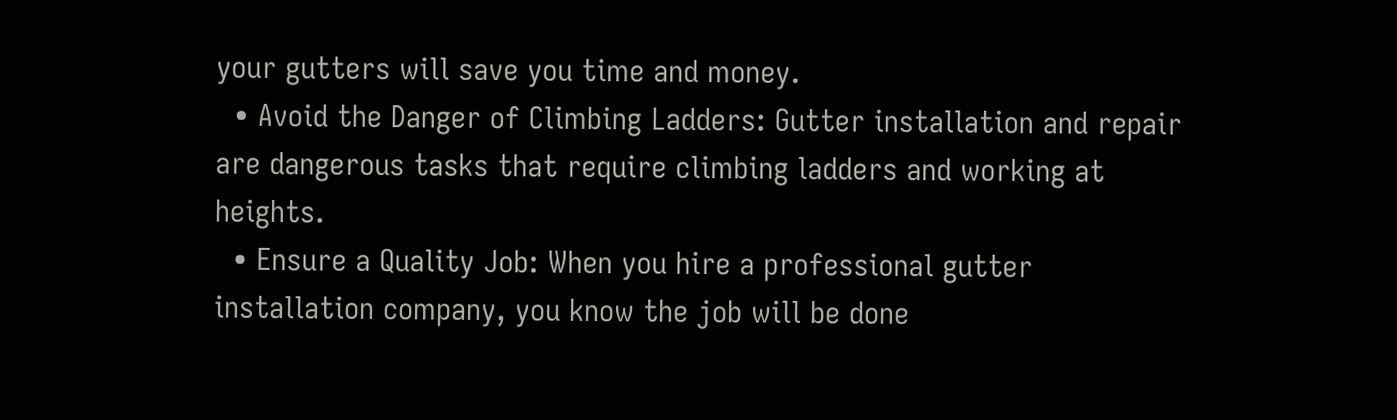your gutters will save you time and money.
  • Avoid the Danger of Climbing Ladders: Gutter installation and repair are dangerous tasks that require climbing ladders and working at heights.
  • Ensure a Quality Job: When you hire a professional gutter installation company, you know the job will be done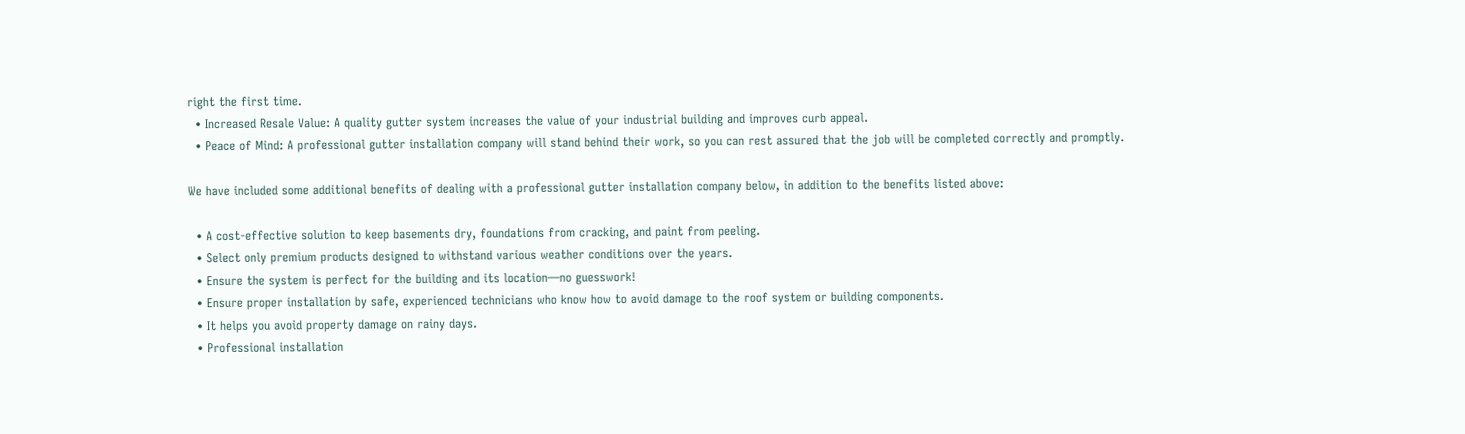right the first time.
  • Increased Resale Value: A quality gutter system increases the value of your industrial building and improves curb appeal.
  • Peace of Mind: A professional gutter installation company will stand behind their work, so you can rest assured that the job will be completed correctly and promptly.

We have included some additional benefits of dealing with a professional gutter installation company below, in addition to the benefits listed above:

  • A cost-effective solution to keep basements dry, foundations from cracking, and paint from peeling.
  • Select only premium products designed to withstand various weather conditions over the years.
  • Ensure the system is perfect for the building and its location—no guesswork!
  • Ensure proper installation by safe, experienced technicians who know how to avoid damage to the roof system or building components.
  • It helps you avoid property damage on rainy days.
  • Professional installation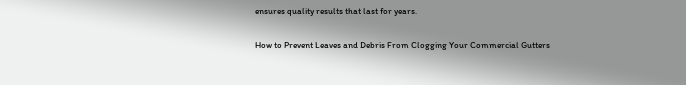ensures quality results that last for years.

How to Prevent Leaves and Debris From Clogging Your Commercial Gutters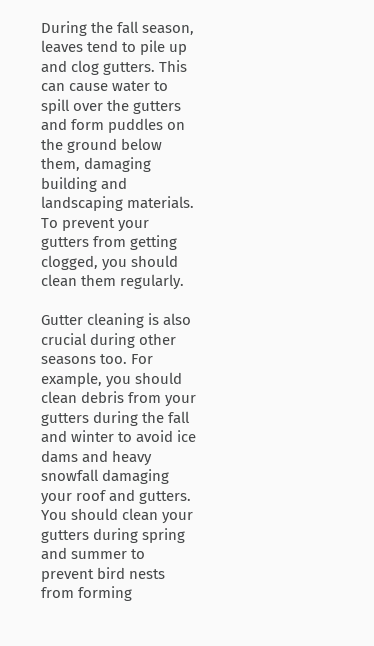During the fall season, leaves tend to pile up and clog gutters. This can cause water to spill over the gutters and form puddles on the ground below them, damaging building and landscaping materials. To prevent your gutters from getting clogged, you should clean them regularly.

Gutter cleaning is also crucial during other seasons too. For example, you should clean debris from your gutters during the fall and winter to avoid ice dams and heavy snowfall damaging your roof and gutters. You should clean your gutters during spring and summer to prevent bird nests from forming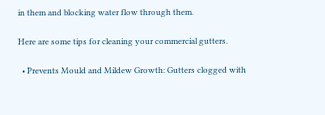in them and blocking water flow through them.

Here are some tips for cleaning your commercial gutters.

  • Prevents Mould and Mildew Growth: Gutters clogged with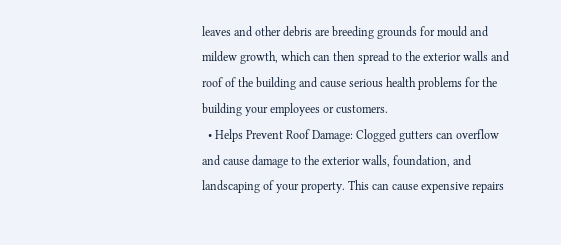leaves and other debris are breeding grounds for mould and mildew growth, which can then spread to the exterior walls and roof of the building and cause serious health problems for the building your employees or customers.
  • Helps Prevent Roof Damage: Clogged gutters can overflow and cause damage to the exterior walls, foundation, and landscaping of your property. This can cause expensive repairs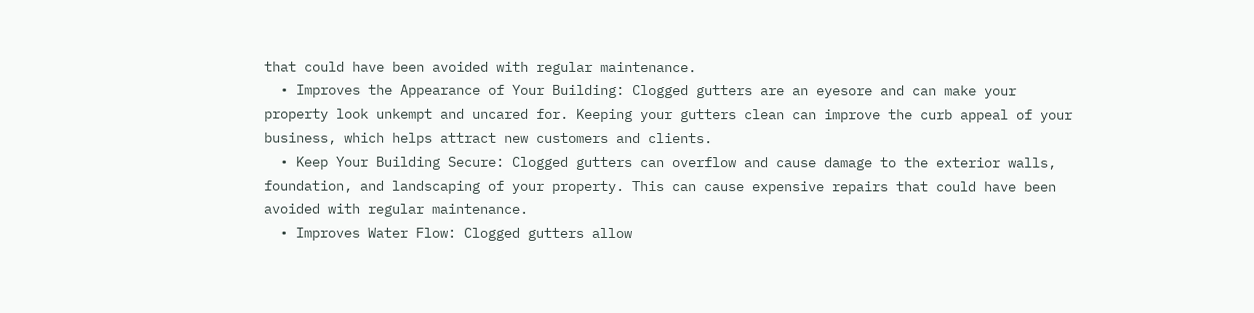that could have been avoided with regular maintenance.
  • Improves the Appearance of Your Building: Clogged gutters are an eyesore and can make your property look unkempt and uncared for. Keeping your gutters clean can improve the curb appeal of your business, which helps attract new customers and clients.
  • Keep Your Building Secure: Clogged gutters can overflow and cause damage to the exterior walls, foundation, and landscaping of your property. This can cause expensive repairs that could have been avoided with regular maintenance.
  • Improves Water Flow: Clogged gutters allow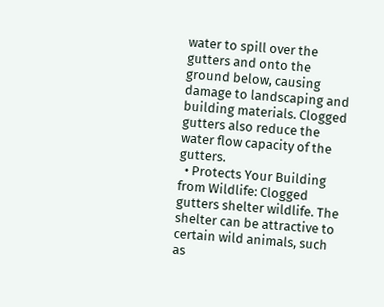water to spill over the gutters and onto the ground below, causing damage to landscaping and building materials. Clogged gutters also reduce the water flow capacity of the gutters.
  • Protects Your Building from Wildlife: Clogged gutters shelter wildlife. The shelter can be attractive to certain wild animals, such as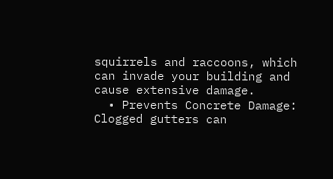squirrels and raccoons, which can invade your building and cause extensive damage.
  • Prevents Concrete Damage: Clogged gutters can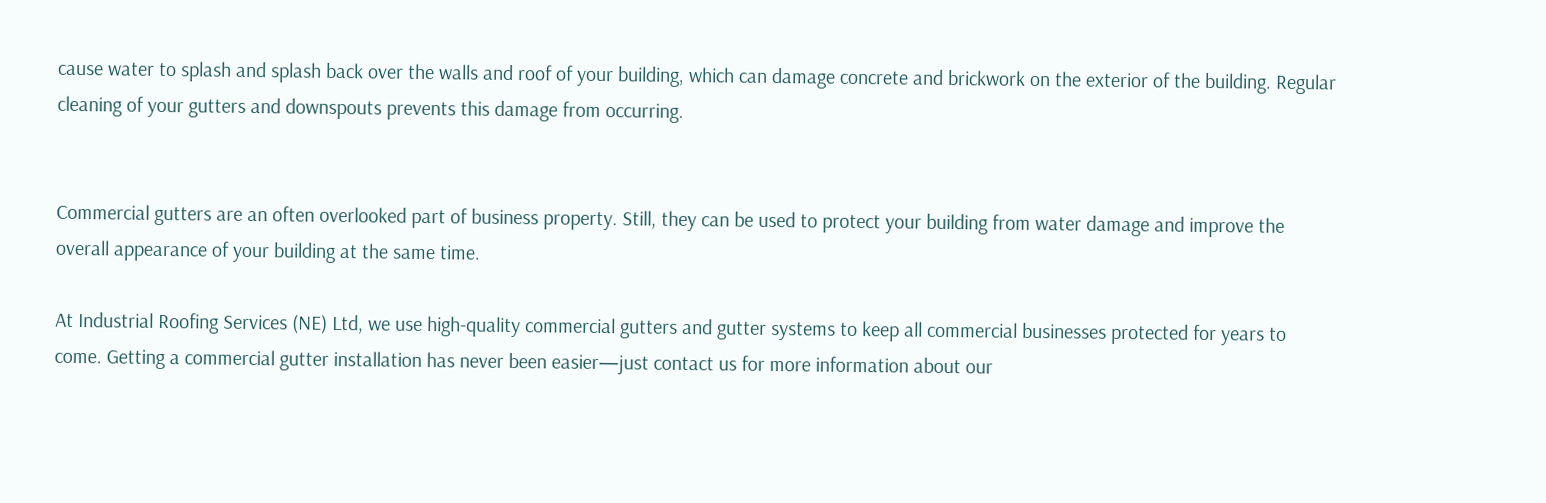cause water to splash and splash back over the walls and roof of your building, which can damage concrete and brickwork on the exterior of the building. Regular cleaning of your gutters and downspouts prevents this damage from occurring.


Commercial gutters are an often overlooked part of business property. Still, they can be used to protect your building from water damage and improve the overall appearance of your building at the same time.

At Industrial Roofing Services (NE) Ltd, we use high-quality commercial gutters and gutter systems to keep all commercial businesses protected for years to come. Getting a commercial gutter installation has never been easier—just contact us for more information about our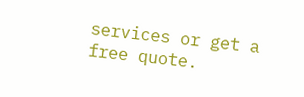services or get a free quote.